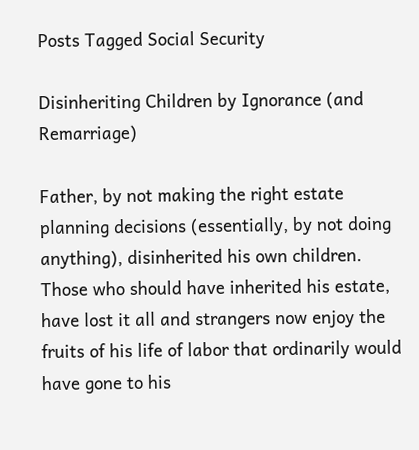Posts Tagged Social Security

Disinheriting Children by Ignorance (and Remarriage)

Father, by not making the right estate planning decisions (essentially, by not doing anything), disinherited his own children. Those who should have inherited his estate, have lost it all and strangers now enjoy the fruits of his life of labor that ordinarily would have gone to his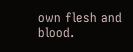own flesh and blood.